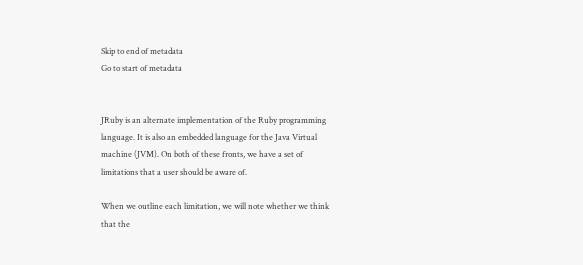Skip to end of metadata
Go to start of metadata


JRuby is an alternate implementation of the Ruby programming language. It is also an embedded language for the Java Virtual machine (JVM). On both of these fronts, we have a set of limitations that a user should be aware of.

When we outline each limitation, we will note whether we think that the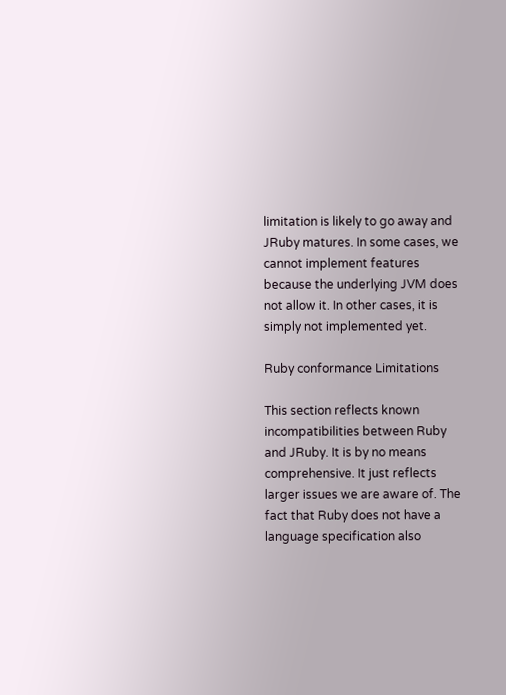limitation is likely to go away and JRuby matures. In some cases, we cannot implement features because the underlying JVM does not allow it. In other cases, it is simply not implemented yet.

Ruby conformance Limitations

This section reflects known incompatibilities between Ruby and JRuby. It is by no means comprehensive. It just reflects larger issues we are aware of. The fact that Ruby does not have a language specification also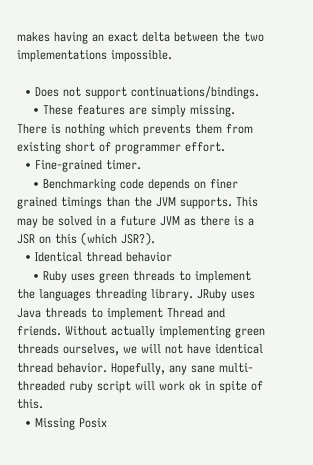makes having an exact delta between the two implementations impossible.

  • Does not support continuations/bindings.
    • These features are simply missing. There is nothing which prevents them from existing short of programmer effort.
  • Fine-grained timer.
    • Benchmarking code depends on finer grained timings than the JVM supports. This may be solved in a future JVM as there is a JSR on this (which JSR?).
  • Identical thread behavior
    • Ruby uses green threads to implement the languages threading library. JRuby uses Java threads to implement Thread and friends. Without actually implementing green threads ourselves, we will not have identical thread behavior. Hopefully, any sane multi-threaded ruby script will work ok in spite of this.
  • Missing Posix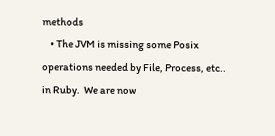methods
    • The JVM is missing some Posix operations needed by File, Process, etc..  in Ruby.  We are now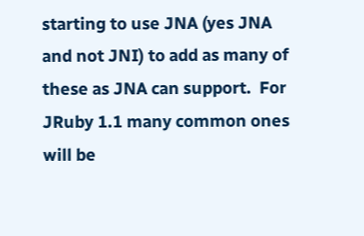starting to use JNA (yes JNA and not JNI) to add as many of these as JNA can support.  For JRuby 1.1 many common ones will be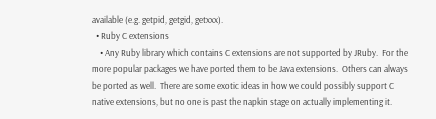available (e.g. getpid, getgid, getxxx).
  • Ruby C extensions
    • Any Ruby library which contains C extensions are not supported by JRuby.  For the more popular packages we have ported them to be Java extensions.  Others can always be ported as well.  There are some exotic ideas in how we could possibly support C native extensions, but no one is past the napkin stage on actually implementing it.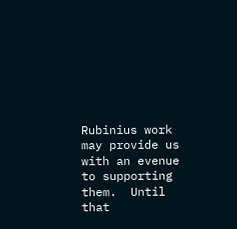Rubinius work may provide us with an evenue to supporting them.  Until that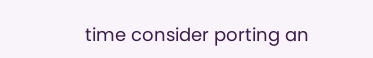time consider porting an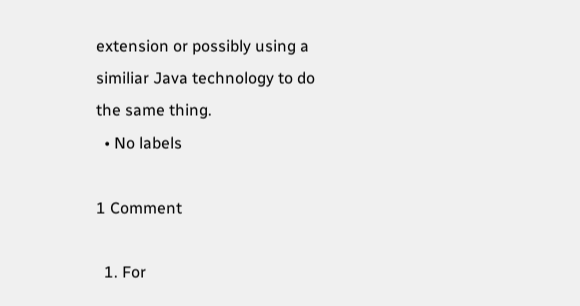extension or possibly using a similiar Java technology to do the same thing.
  • No labels

1 Comment

  1. For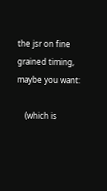the jsr on fine grained timing, maybe you want:

    (which is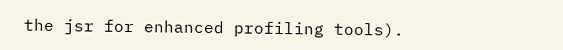the jsr for enhanced profiling tools).